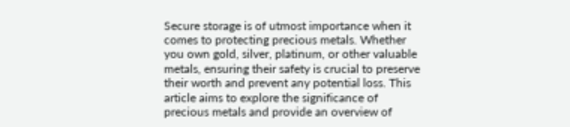Secure storage is of utmost importance when it comes to protecting precious metals. Whether you own gold, silver, platinum, or other valuable metals, ensuring their safety is crucial to preserve their worth and prevent any potential loss. This article aims to explore the significance of precious metals and provide an overview of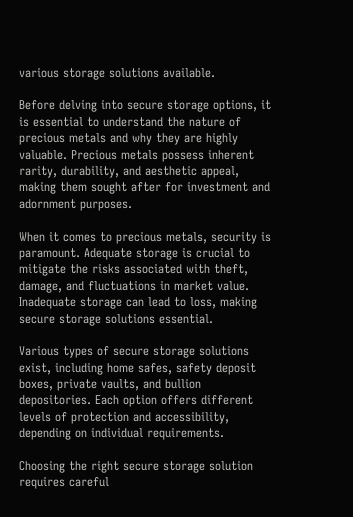various storage solutions available.

Before delving into secure storage options, it is essential to understand the nature of precious metals and why they are highly valuable. Precious metals possess inherent rarity, durability, and aesthetic appeal, making them sought after for investment and adornment purposes.

When it comes to precious metals, security is paramount. Adequate storage is crucial to mitigate the risks associated with theft, damage, and fluctuations in market value. Inadequate storage can lead to loss, making secure storage solutions essential.

Various types of secure storage solutions exist, including home safes, safety deposit boxes, private vaults, and bullion depositories. Each option offers different levels of protection and accessibility, depending on individual requirements.

Choosing the right secure storage solution requires careful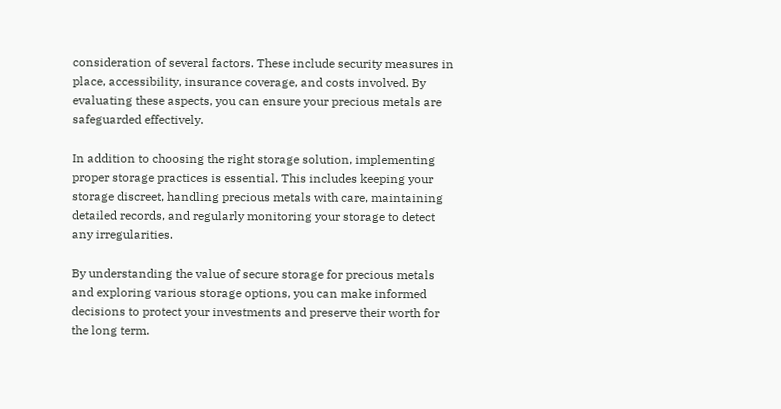consideration of several factors. These include security measures in place, accessibility, insurance coverage, and costs involved. By evaluating these aspects, you can ensure your precious metals are safeguarded effectively.

In addition to choosing the right storage solution, implementing proper storage practices is essential. This includes keeping your storage discreet, handling precious metals with care, maintaining detailed records, and regularly monitoring your storage to detect any irregularities.

By understanding the value of secure storage for precious metals and exploring various storage options, you can make informed decisions to protect your investments and preserve their worth for the long term.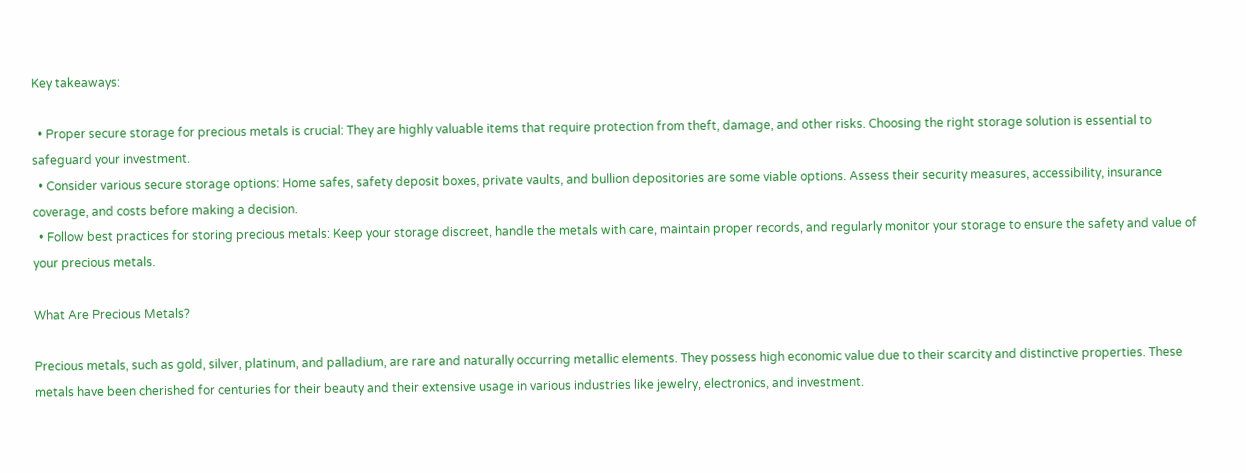Key takeaways:

  • Proper secure storage for precious metals is crucial: They are highly valuable items that require protection from theft, damage, and other risks. Choosing the right storage solution is essential to safeguard your investment.
  • Consider various secure storage options: Home safes, safety deposit boxes, private vaults, and bullion depositories are some viable options. Assess their security measures, accessibility, insurance coverage, and costs before making a decision.
  • Follow best practices for storing precious metals: Keep your storage discreet, handle the metals with care, maintain proper records, and regularly monitor your storage to ensure the safety and value of your precious metals.

What Are Precious Metals?

Precious metals, such as gold, silver, platinum, and palladium, are rare and naturally occurring metallic elements. They possess high economic value due to their scarcity and distinctive properties. These metals have been cherished for centuries for their beauty and their extensive usage in various industries like jewelry, electronics, and investment.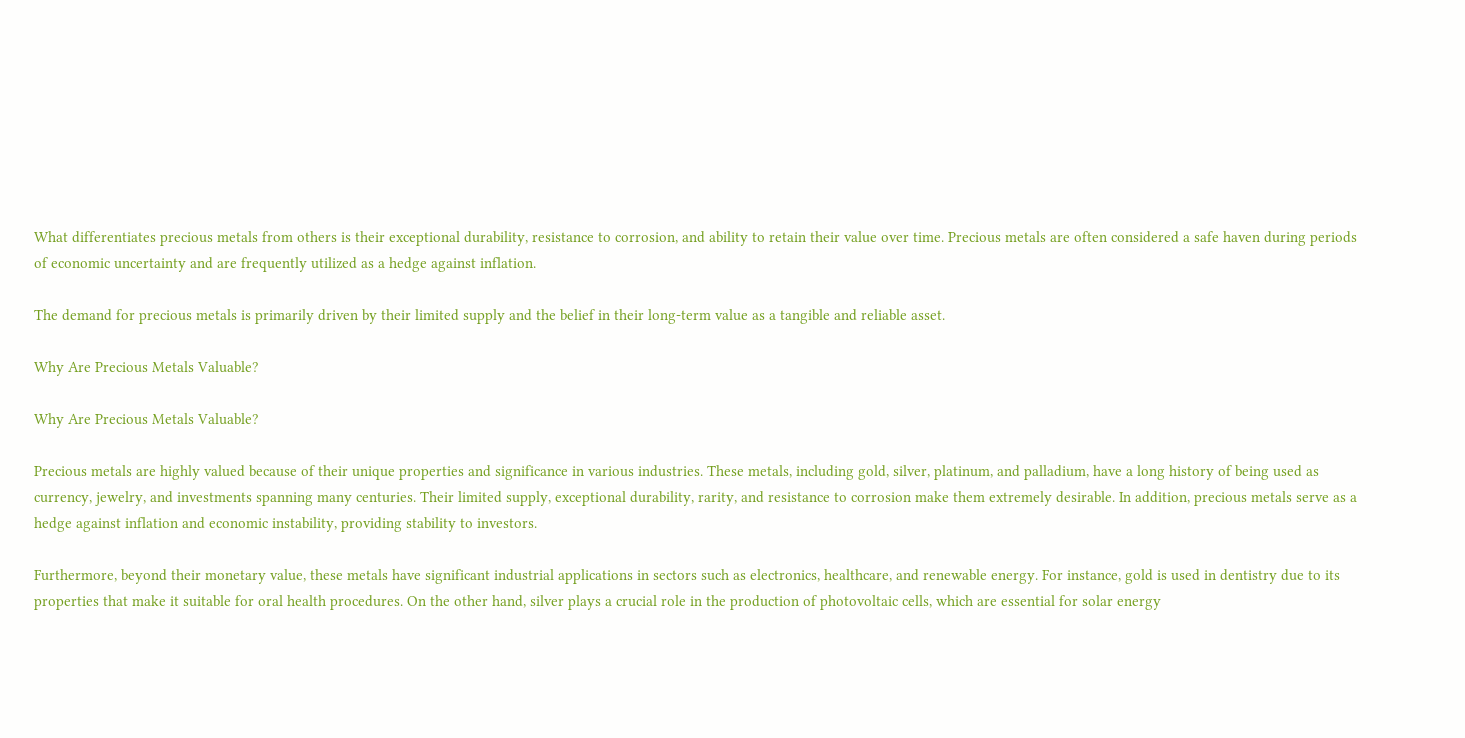What differentiates precious metals from others is their exceptional durability, resistance to corrosion, and ability to retain their value over time. Precious metals are often considered a safe haven during periods of economic uncertainty and are frequently utilized as a hedge against inflation.

The demand for precious metals is primarily driven by their limited supply and the belief in their long-term value as a tangible and reliable asset.

Why Are Precious Metals Valuable?

Why Are Precious Metals Valuable?

Precious metals are highly valued because of their unique properties and significance in various industries. These metals, including gold, silver, platinum, and palladium, have a long history of being used as currency, jewelry, and investments spanning many centuries. Their limited supply, exceptional durability, rarity, and resistance to corrosion make them extremely desirable. In addition, precious metals serve as a hedge against inflation and economic instability, providing stability to investors.

Furthermore, beyond their monetary value, these metals have significant industrial applications in sectors such as electronics, healthcare, and renewable energy. For instance, gold is used in dentistry due to its properties that make it suitable for oral health procedures. On the other hand, silver plays a crucial role in the production of photovoltaic cells, which are essential for solar energy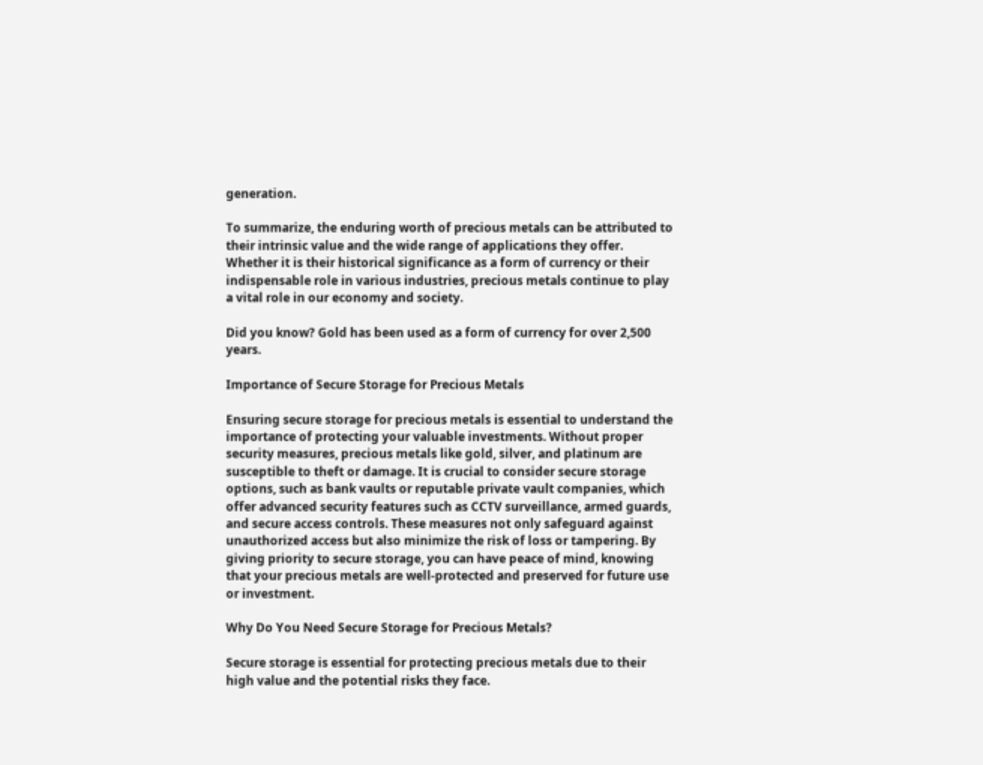generation.

To summarize, the enduring worth of precious metals can be attributed to their intrinsic value and the wide range of applications they offer. Whether it is their historical significance as a form of currency or their indispensable role in various industries, precious metals continue to play a vital role in our economy and society.

Did you know? Gold has been used as a form of currency for over 2,500 years.

Importance of Secure Storage for Precious Metals

Ensuring secure storage for precious metals is essential to understand the importance of protecting your valuable investments. Without proper security measures, precious metals like gold, silver, and platinum are susceptible to theft or damage. It is crucial to consider secure storage options, such as bank vaults or reputable private vault companies, which offer advanced security features such as CCTV surveillance, armed guards, and secure access controls. These measures not only safeguard against unauthorized access but also minimize the risk of loss or tampering. By giving priority to secure storage, you can have peace of mind, knowing that your precious metals are well-protected and preserved for future use or investment.

Why Do You Need Secure Storage for Precious Metals?

Secure storage is essential for protecting precious metals due to their high value and the potential risks they face.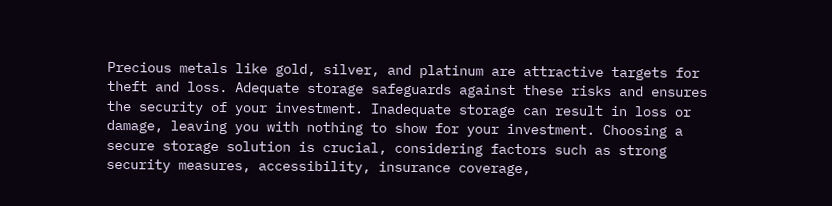Precious metals like gold, silver, and platinum are attractive targets for theft and loss. Adequate storage safeguards against these risks and ensures the security of your investment. Inadequate storage can result in loss or damage, leaving you with nothing to show for your investment. Choosing a secure storage solution is crucial, considering factors such as strong security measures, accessibility, insurance coverage,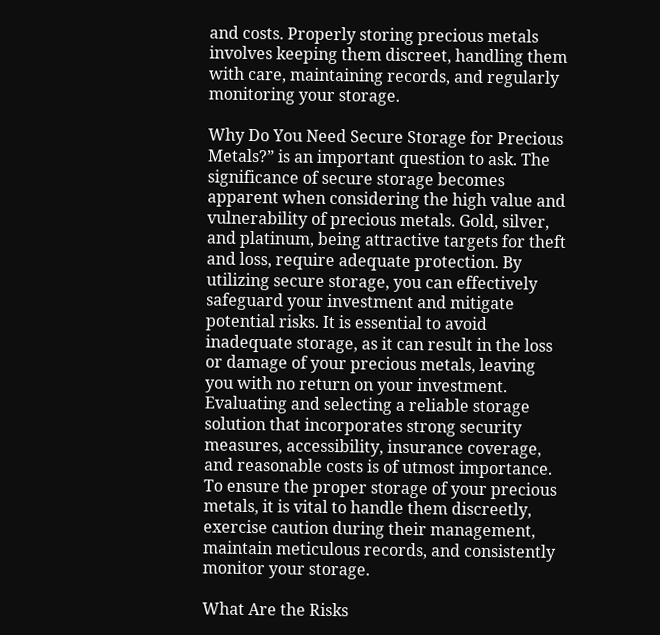and costs. Properly storing precious metals involves keeping them discreet, handling them with care, maintaining records, and regularly monitoring your storage.

Why Do You Need Secure Storage for Precious Metals?” is an important question to ask. The significance of secure storage becomes apparent when considering the high value and vulnerability of precious metals. Gold, silver, and platinum, being attractive targets for theft and loss, require adequate protection. By utilizing secure storage, you can effectively safeguard your investment and mitigate potential risks. It is essential to avoid inadequate storage, as it can result in the loss or damage of your precious metals, leaving you with no return on your investment. Evaluating and selecting a reliable storage solution that incorporates strong security measures, accessibility, insurance coverage, and reasonable costs is of utmost importance. To ensure the proper storage of your precious metals, it is vital to handle them discreetly, exercise caution during their management, maintain meticulous records, and consistently monitor your storage.

What Are the Risks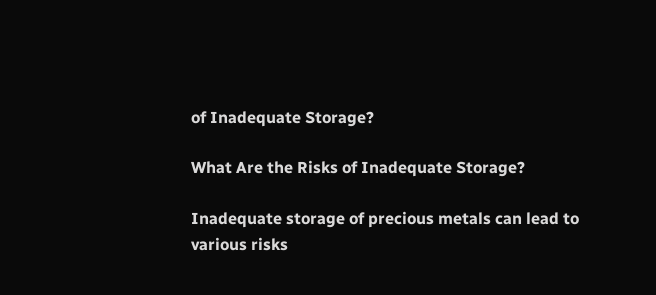of Inadequate Storage?

What Are the Risks of Inadequate Storage?

Inadequate storage of precious metals can lead to various risks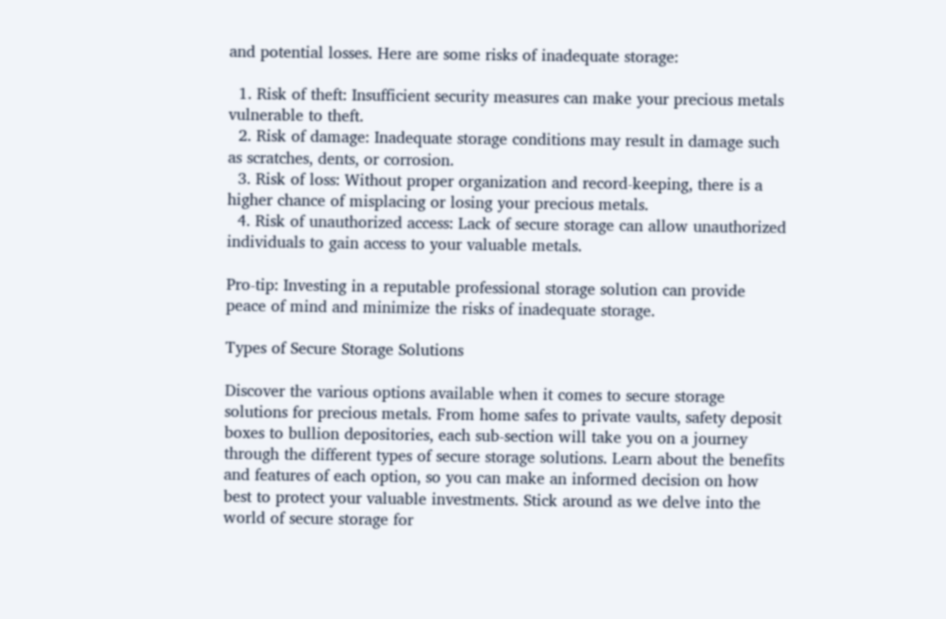and potential losses. Here are some risks of inadequate storage:

  1. Risk of theft: Insufficient security measures can make your precious metals vulnerable to theft.
  2. Risk of damage: Inadequate storage conditions may result in damage such as scratches, dents, or corrosion.
  3. Risk of loss: Without proper organization and record-keeping, there is a higher chance of misplacing or losing your precious metals.
  4. Risk of unauthorized access: Lack of secure storage can allow unauthorized individuals to gain access to your valuable metals.

Pro-tip: Investing in a reputable professional storage solution can provide peace of mind and minimize the risks of inadequate storage.

Types of Secure Storage Solutions

Discover the various options available when it comes to secure storage solutions for precious metals. From home safes to private vaults, safety deposit boxes to bullion depositories, each sub-section will take you on a journey through the different types of secure storage solutions. Learn about the benefits and features of each option, so you can make an informed decision on how best to protect your valuable investments. Stick around as we delve into the world of secure storage for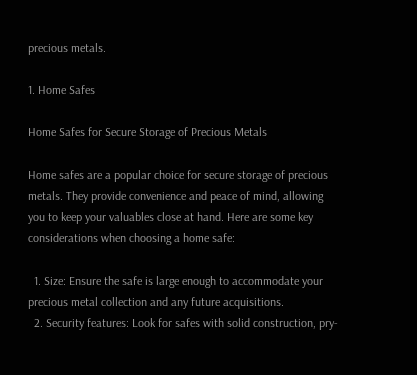precious metals.

1. Home Safes

Home Safes for Secure Storage of Precious Metals

Home safes are a popular choice for secure storage of precious metals. They provide convenience and peace of mind, allowing you to keep your valuables close at hand. Here are some key considerations when choosing a home safe:

  1. Size: Ensure the safe is large enough to accommodate your precious metal collection and any future acquisitions.
  2. Security features: Look for safes with solid construction, pry-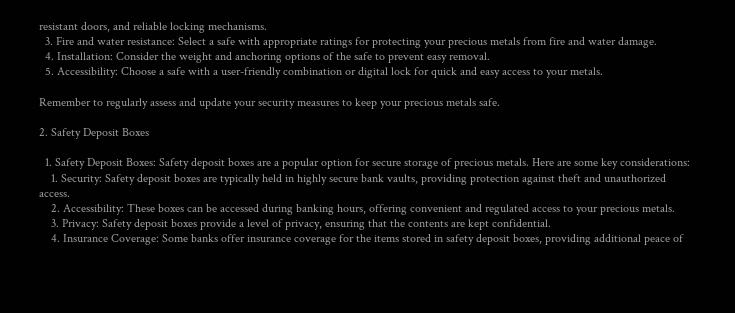resistant doors, and reliable locking mechanisms.
  3. Fire and water resistance: Select a safe with appropriate ratings for protecting your precious metals from fire and water damage.
  4. Installation: Consider the weight and anchoring options of the safe to prevent easy removal.
  5. Accessibility: Choose a safe with a user-friendly combination or digital lock for quick and easy access to your metals.

Remember to regularly assess and update your security measures to keep your precious metals safe.

2. Safety Deposit Boxes

  1. Safety Deposit Boxes: Safety deposit boxes are a popular option for secure storage of precious metals. Here are some key considerations:
    1. Security: Safety deposit boxes are typically held in highly secure bank vaults, providing protection against theft and unauthorized access.
    2. Accessibility: These boxes can be accessed during banking hours, offering convenient and regulated access to your precious metals.
    3. Privacy: Safety deposit boxes provide a level of privacy, ensuring that the contents are kept confidential.
    4. Insurance Coverage: Some banks offer insurance coverage for the items stored in safety deposit boxes, providing additional peace of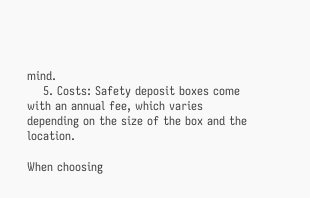mind.
    5. Costs: Safety deposit boxes come with an annual fee, which varies depending on the size of the box and the location.

When choosing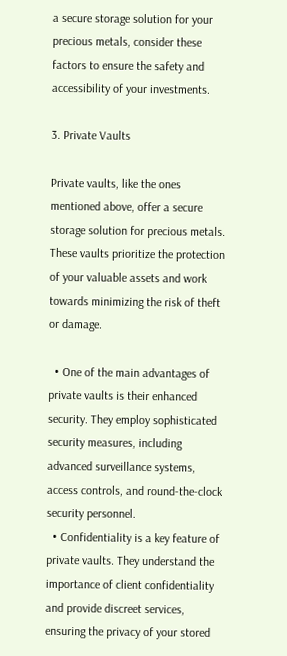a secure storage solution for your precious metals, consider these factors to ensure the safety and accessibility of your investments.

3. Private Vaults

Private vaults, like the ones mentioned above, offer a secure storage solution for precious metals. These vaults prioritize the protection of your valuable assets and work towards minimizing the risk of theft or damage.

  • One of the main advantages of private vaults is their enhanced security. They employ sophisticated security measures, including advanced surveillance systems, access controls, and round-the-clock security personnel.
  • Confidentiality is a key feature of private vaults. They understand the importance of client confidentiality and provide discreet services, ensuring the privacy of your stored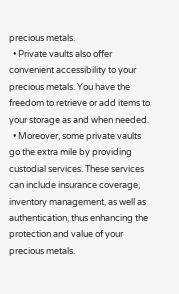precious metals.
  • Private vaults also offer convenient accessibility to your precious metals. You have the freedom to retrieve or add items to your storage as and when needed.
  • Moreover, some private vaults go the extra mile by providing custodial services. These services can include insurance coverage, inventory management, as well as authentication, thus enhancing the protection and value of your precious metals.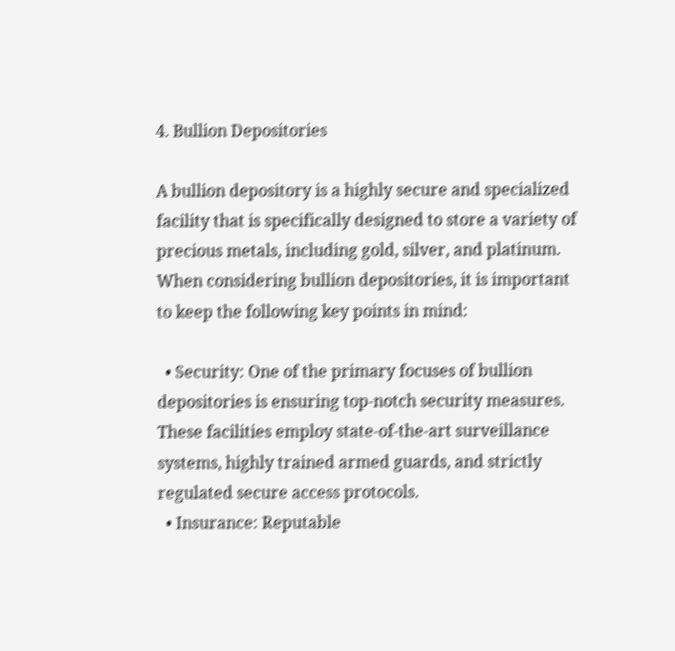4. Bullion Depositories

A bullion depository is a highly secure and specialized facility that is specifically designed to store a variety of precious metals, including gold, silver, and platinum. When considering bullion depositories, it is important to keep the following key points in mind:

  • Security: One of the primary focuses of bullion depositories is ensuring top-notch security measures. These facilities employ state-of-the-art surveillance systems, highly trained armed guards, and strictly regulated secure access protocols.
  • Insurance: Reputable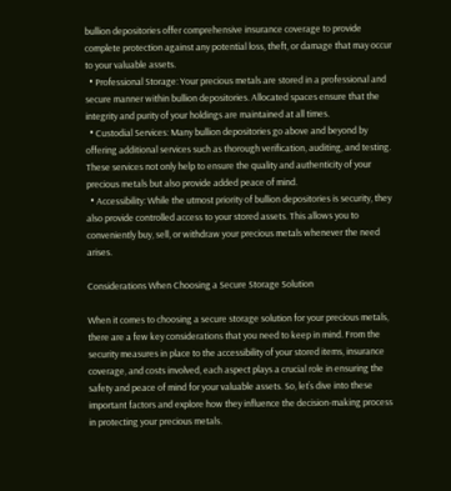bullion depositories offer comprehensive insurance coverage to provide complete protection against any potential loss, theft, or damage that may occur to your valuable assets.
  • Professional Storage: Your precious metals are stored in a professional and secure manner within bullion depositories. Allocated spaces ensure that the integrity and purity of your holdings are maintained at all times.
  • Custodial Services: Many bullion depositories go above and beyond by offering additional services such as thorough verification, auditing, and testing. These services not only help to ensure the quality and authenticity of your precious metals but also provide added peace of mind.
  • Accessibility: While the utmost priority of bullion depositories is security, they also provide controlled access to your stored assets. This allows you to conveniently buy, sell, or withdraw your precious metals whenever the need arises.

Considerations When Choosing a Secure Storage Solution

When it comes to choosing a secure storage solution for your precious metals, there are a few key considerations that you need to keep in mind. From the security measures in place to the accessibility of your stored items, insurance coverage, and costs involved, each aspect plays a crucial role in ensuring the safety and peace of mind for your valuable assets. So, let’s dive into these important factors and explore how they influence the decision-making process in protecting your precious metals.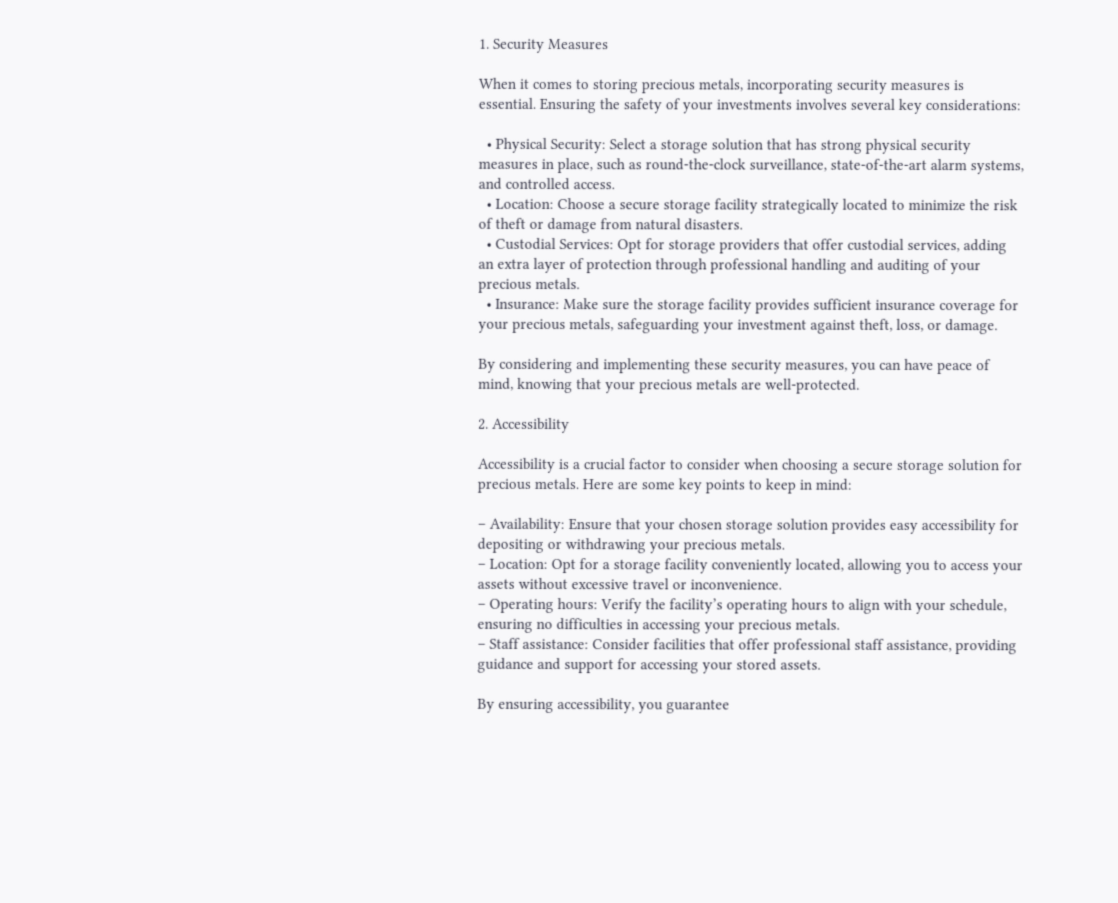1. Security Measures

When it comes to storing precious metals, incorporating security measures is essential. Ensuring the safety of your investments involves several key considerations:

  • Physical Security: Select a storage solution that has strong physical security measures in place, such as round-the-clock surveillance, state-of-the-art alarm systems, and controlled access.
  • Location: Choose a secure storage facility strategically located to minimize the risk of theft or damage from natural disasters.
  • Custodial Services: Opt for storage providers that offer custodial services, adding an extra layer of protection through professional handling and auditing of your precious metals.
  • Insurance: Make sure the storage facility provides sufficient insurance coverage for your precious metals, safeguarding your investment against theft, loss, or damage.

By considering and implementing these security measures, you can have peace of mind, knowing that your precious metals are well-protected.

2. Accessibility

Accessibility is a crucial factor to consider when choosing a secure storage solution for precious metals. Here are some key points to keep in mind:

– Availability: Ensure that your chosen storage solution provides easy accessibility for depositing or withdrawing your precious metals.
– Location: Opt for a storage facility conveniently located, allowing you to access your assets without excessive travel or inconvenience.
– Operating hours: Verify the facility’s operating hours to align with your schedule, ensuring no difficulties in accessing your precious metals.
– Staff assistance: Consider facilities that offer professional staff assistance, providing guidance and support for accessing your stored assets.

By ensuring accessibility, you guarantee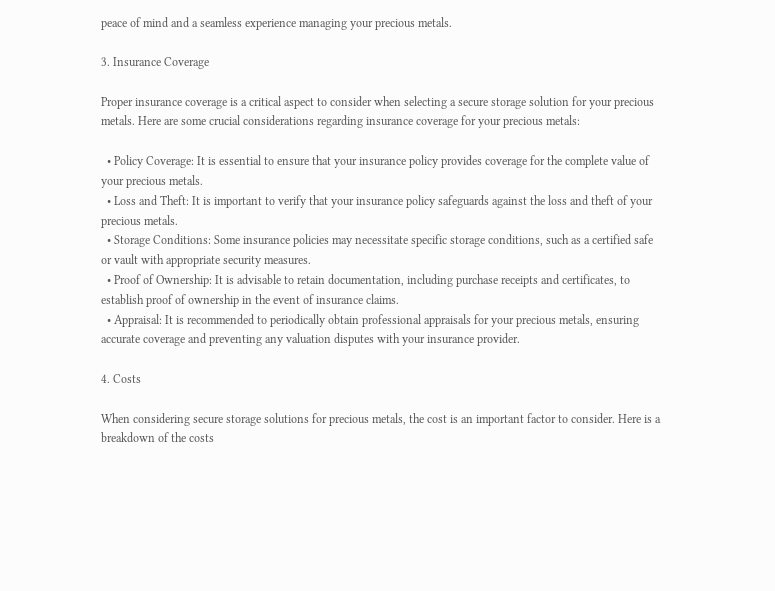peace of mind and a seamless experience managing your precious metals.

3. Insurance Coverage

Proper insurance coverage is a critical aspect to consider when selecting a secure storage solution for your precious metals. Here are some crucial considerations regarding insurance coverage for your precious metals:

  • Policy Coverage: It is essential to ensure that your insurance policy provides coverage for the complete value of your precious metals.
  • Loss and Theft: It is important to verify that your insurance policy safeguards against the loss and theft of your precious metals.
  • Storage Conditions: Some insurance policies may necessitate specific storage conditions, such as a certified safe or vault with appropriate security measures.
  • Proof of Ownership: It is advisable to retain documentation, including purchase receipts and certificates, to establish proof of ownership in the event of insurance claims.
  • Appraisal: It is recommended to periodically obtain professional appraisals for your precious metals, ensuring accurate coverage and preventing any valuation disputes with your insurance provider.

4. Costs

When considering secure storage solutions for precious metals, the cost is an important factor to consider. Here is a breakdown of the costs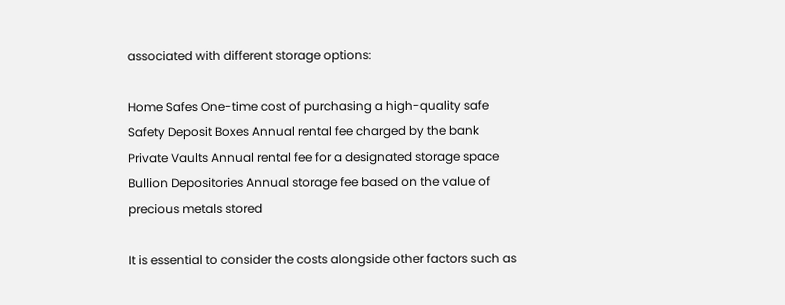associated with different storage options:

Home Safes One-time cost of purchasing a high-quality safe
Safety Deposit Boxes Annual rental fee charged by the bank
Private Vaults Annual rental fee for a designated storage space
Bullion Depositories Annual storage fee based on the value of precious metals stored

It is essential to consider the costs alongside other factors such as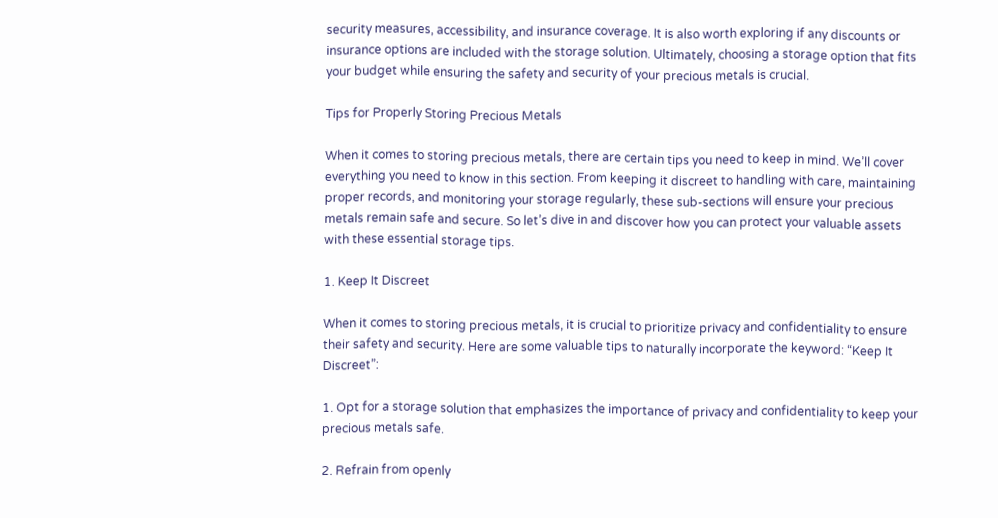security measures, accessibility, and insurance coverage. It is also worth exploring if any discounts or insurance options are included with the storage solution. Ultimately, choosing a storage option that fits your budget while ensuring the safety and security of your precious metals is crucial.

Tips for Properly Storing Precious Metals

When it comes to storing precious metals, there are certain tips you need to keep in mind. We’ll cover everything you need to know in this section. From keeping it discreet to handling with care, maintaining proper records, and monitoring your storage regularly, these sub-sections will ensure your precious metals remain safe and secure. So let’s dive in and discover how you can protect your valuable assets with these essential storage tips.

1. Keep It Discreet

When it comes to storing precious metals, it is crucial to prioritize privacy and confidentiality to ensure their safety and security. Here are some valuable tips to naturally incorporate the keyword: “Keep It Discreet”:

1. Opt for a storage solution that emphasizes the importance of privacy and confidentiality to keep your precious metals safe.

2. Refrain from openly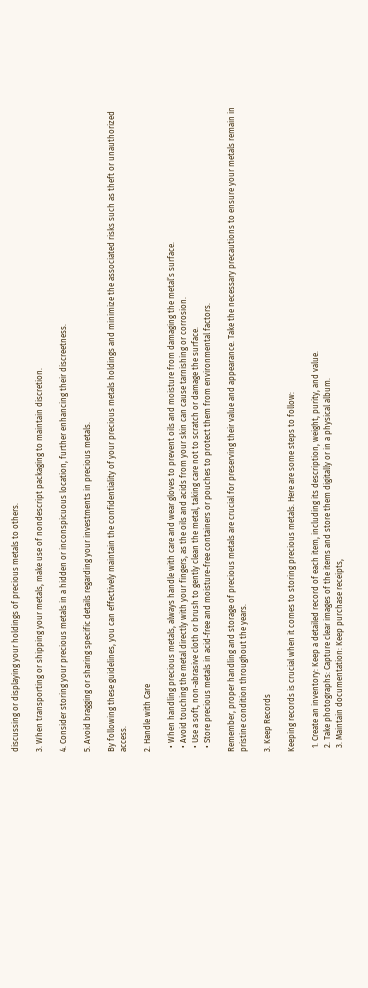discussing or displaying your holdings of precious metals to others.

3. When transporting or shipping your metals, make use of nondescript packaging to maintain discretion.

4. Consider storing your precious metals in a hidden or inconspicuous location, further enhancing their discreetness.

5. Avoid bragging or sharing specific details regarding your investments in precious metals.

By following these guidelines, you can effectively maintain the confidentiality of your precious metals holdings and minimize the associated risks such as theft or unauthorized access.

2. Handle with Care

  • When handling precious metals, always handle with care and wear gloves to prevent oils and moisture from damaging the metal’s surface.
  • Avoid touching the metal directly with your fingers, as the oils and acids from your skin can cause tarnishing or corrosion.
  • Use a soft, non-abrasive cloth or brush to gently clean the metal, taking care not to scratch or damage the surface.
  • Store precious metals in acid-free and moisture-free containers or pouches to protect them from environmental factors.

Remember, proper handling and storage of precious metals are crucial for preserving their value and appearance. Take the necessary precautions to ensure your metals remain in pristine condition throughout the years.

3. Keep Records

Keeping records is crucial when it comes to storing precious metals. Here are some steps to follow:

  1. Create an inventory: Keep a detailed record of each item, including its description, weight, purity, and value.
  2. Take photographs: Capture clear images of the items and store them digitally or in a physical album.
  3. Maintain documentation: Keep purchase receipts,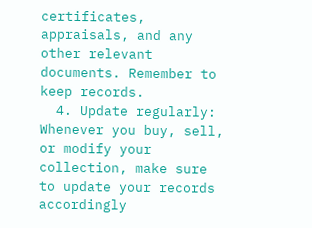certificates, appraisals, and any other relevant documents. Remember to keep records.
  4. Update regularly: Whenever you buy, sell, or modify your collection, make sure to update your records accordingly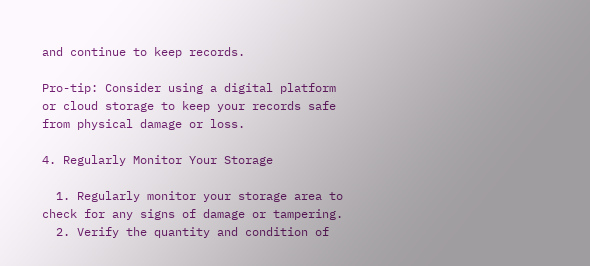and continue to keep records.

Pro-tip: Consider using a digital platform or cloud storage to keep your records safe from physical damage or loss.

4. Regularly Monitor Your Storage

  1. Regularly monitor your storage area to check for any signs of damage or tampering.
  2. Verify the quantity and condition of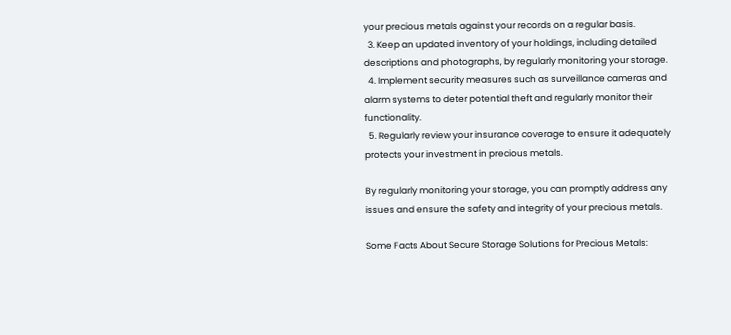your precious metals against your records on a regular basis.
  3. Keep an updated inventory of your holdings, including detailed descriptions and photographs, by regularly monitoring your storage.
  4. Implement security measures such as surveillance cameras and alarm systems to deter potential theft and regularly monitor their functionality.
  5. Regularly review your insurance coverage to ensure it adequately protects your investment in precious metals.

By regularly monitoring your storage, you can promptly address any issues and ensure the safety and integrity of your precious metals.

Some Facts About Secure Storage Solutions for Precious Metals: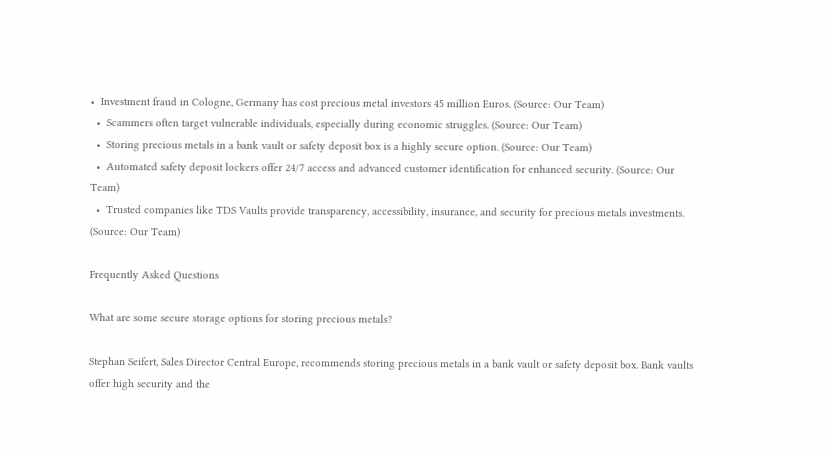•  Investment fraud in Cologne, Germany has cost precious metal investors 45 million Euros. (Source: Our Team)
  •  Scammers often target vulnerable individuals, especially during economic struggles. (Source: Our Team)
  •  Storing precious metals in a bank vault or safety deposit box is a highly secure option. (Source: Our Team)
  •  Automated safety deposit lockers offer 24/7 access and advanced customer identification for enhanced security. (Source: Our Team)
  •  Trusted companies like TDS Vaults provide transparency, accessibility, insurance, and security for precious metals investments. (Source: Our Team)

Frequently Asked Questions

What are some secure storage options for storing precious metals?

Stephan Seifert, Sales Director Central Europe, recommends storing precious metals in a bank vault or safety deposit box. Bank vaults offer high security and the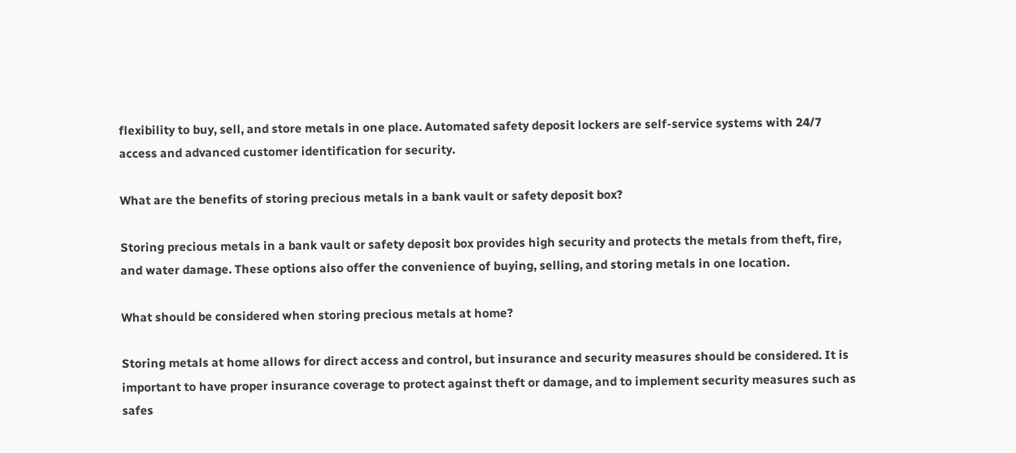flexibility to buy, sell, and store metals in one place. Automated safety deposit lockers are self-service systems with 24/7 access and advanced customer identification for security.

What are the benefits of storing precious metals in a bank vault or safety deposit box?

Storing precious metals in a bank vault or safety deposit box provides high security and protects the metals from theft, fire, and water damage. These options also offer the convenience of buying, selling, and storing metals in one location.

What should be considered when storing precious metals at home?

Storing metals at home allows for direct access and control, but insurance and security measures should be considered. It is important to have proper insurance coverage to protect against theft or damage, and to implement security measures such as safes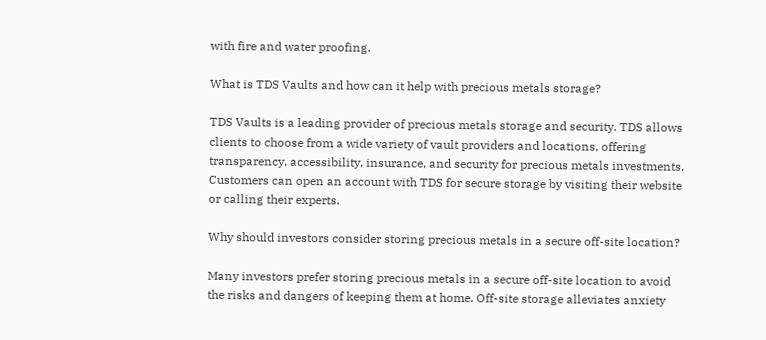with fire and water proofing.

What is TDS Vaults and how can it help with precious metals storage?

TDS Vaults is a leading provider of precious metals storage and security. TDS allows clients to choose from a wide variety of vault providers and locations, offering transparency, accessibility, insurance, and security for precious metals investments. Customers can open an account with TDS for secure storage by visiting their website or calling their experts.

Why should investors consider storing precious metals in a secure off-site location?

Many investors prefer storing precious metals in a secure off-site location to avoid the risks and dangers of keeping them at home. Off-site storage alleviates anxiety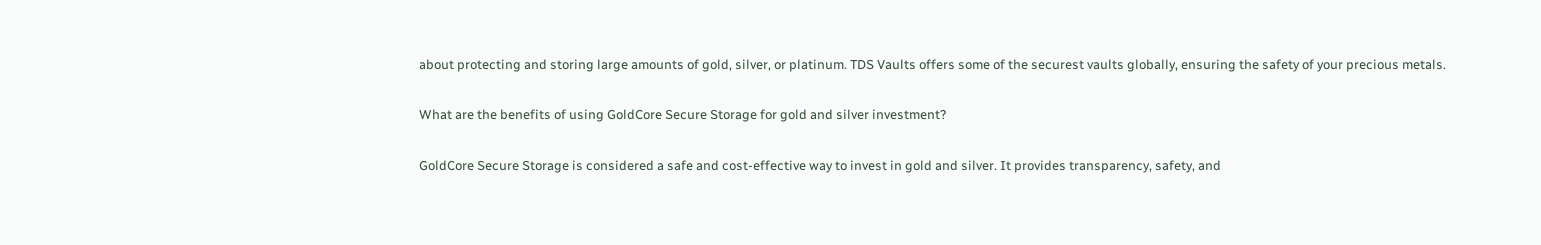about protecting and storing large amounts of gold, silver, or platinum. TDS Vaults offers some of the securest vaults globally, ensuring the safety of your precious metals.

What are the benefits of using GoldCore Secure Storage for gold and silver investment?

GoldCore Secure Storage is considered a safe and cost-effective way to invest in gold and silver. It provides transparency, safety, and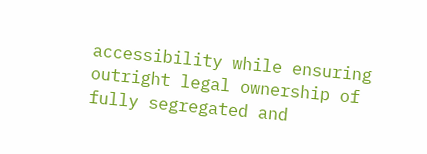accessibility while ensuring outright legal ownership of fully segregated and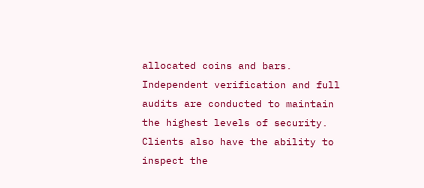allocated coins and bars. Independent verification and full audits are conducted to maintain the highest levels of security. Clients also have the ability to inspect the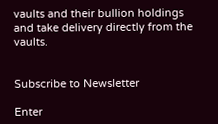vaults and their bullion holdings and take delivery directly from the vaults.


Subscribe to Newsletter

Enter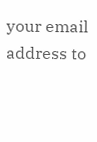your email address to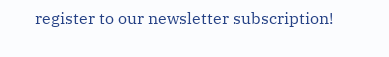register to our newsletter subscription!